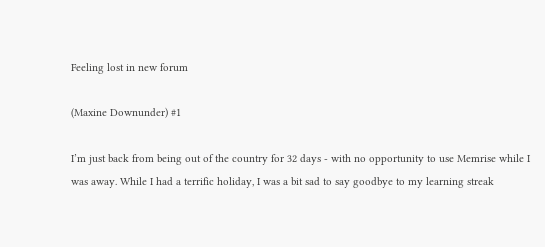Feeling lost in new forum

(Maxine Downunder) #1

I’m just back from being out of the country for 32 days - with no opportunity to use Memrise while I was away. While I had a terrific holiday, I was a bit sad to say goodbye to my learning streak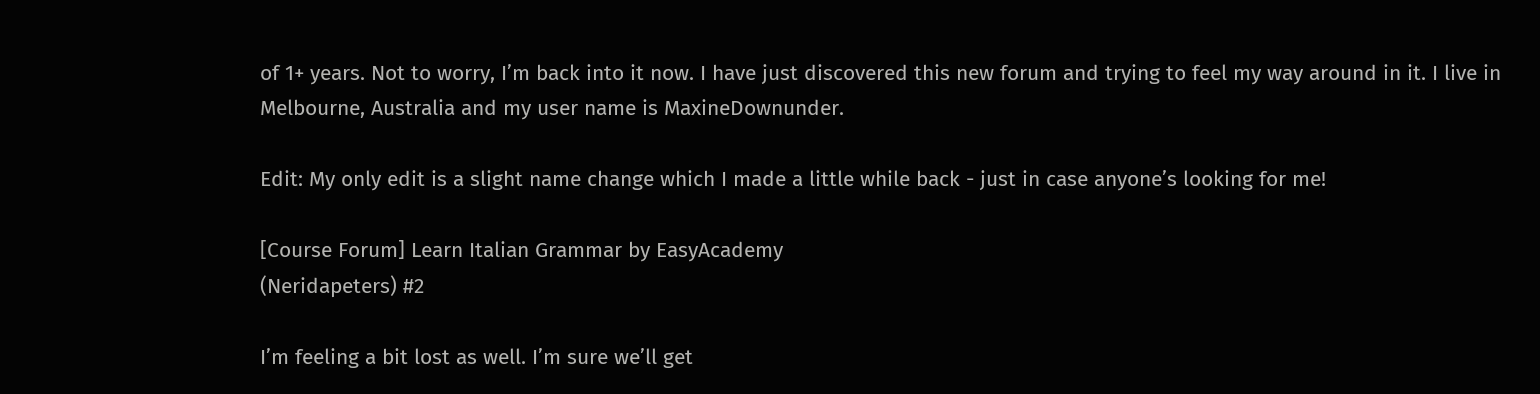of 1+ years. Not to worry, I’m back into it now. I have just discovered this new forum and trying to feel my way around in it. I live in Melbourne, Australia and my user name is MaxineDownunder.

Edit: My only edit is a slight name change which I made a little while back - just in case anyone’s looking for me!

[Course Forum] Learn Italian Grammar by EasyAcademy
(Neridapeters) #2

I’m feeling a bit lost as well. I’m sure we’ll get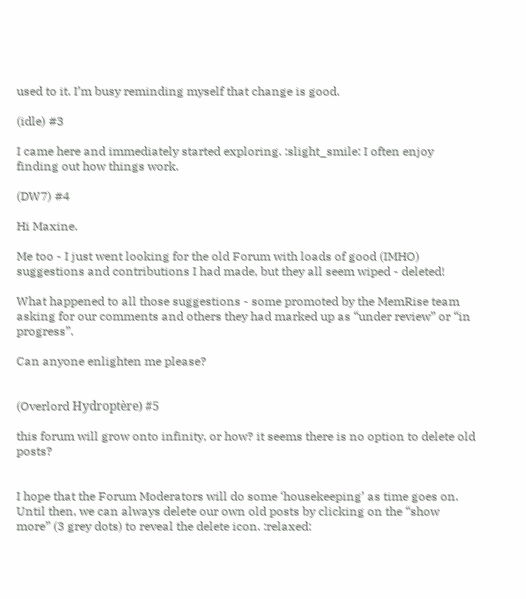used to it. I’m busy reminding myself that change is good.

(idle) #3

I came here and immediately started exploring. :slight_smile: I often enjoy finding out how things work.

(DW7) #4

Hi Maxine.

Me too - I just went looking for the old Forum with loads of good (IMHO) suggestions and contributions I had made, but they all seem wiped - deleted!

What happened to all those suggestions - some promoted by the MemRise team asking for our comments and others they had marked up as “under review” or “in progress”.

Can anyone enlighten me please?


(Overlord Hydroptère) #5

this forum will grow onto infinity, or how? it seems there is no option to delete old posts?


I hope that the Forum Moderators will do some ‘housekeeping’ as time goes on. Until then, we can always delete our own old posts by clicking on the “show more” (3 grey dots) to reveal the delete icon. :relaxed: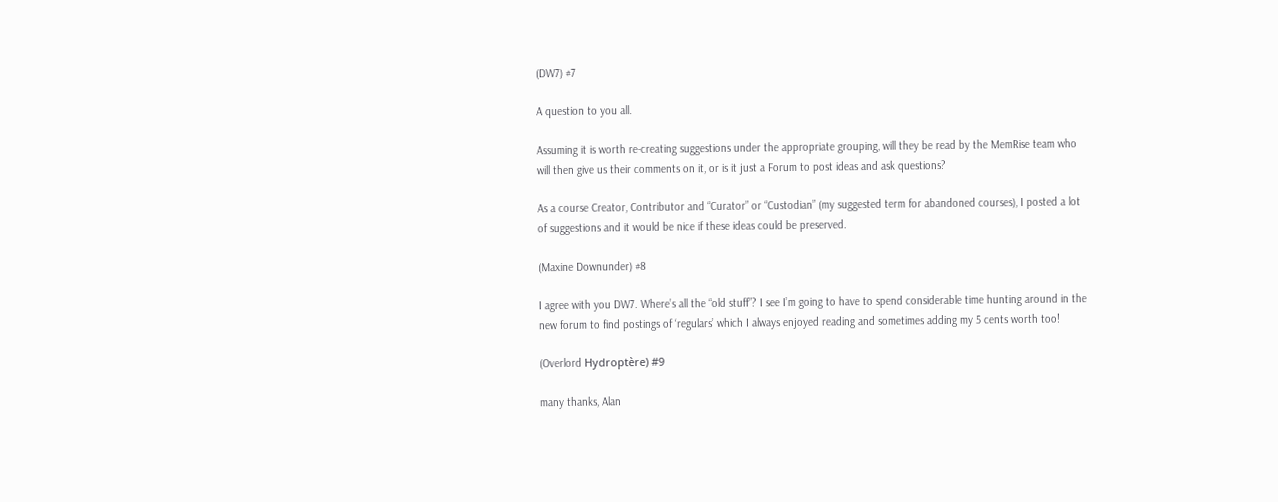(DW7) #7

A question to you all.

Assuming it is worth re-creating suggestions under the appropriate grouping, will they be read by the MemRise team who will then give us their comments on it, or is it just a Forum to post ideas and ask questions?

As a course Creator, Contributor and “Curator” or “Custodian” (my suggested term for abandoned courses), I posted a lot of suggestions and it would be nice if these ideas could be preserved.

(Maxine Downunder) #8

I agree with you DW7. Where’s all the “old stuff”? I see I’m going to have to spend considerable time hunting around in the new forum to find postings of ‘regulars’ which I always enjoyed reading and sometimes adding my 5 cents worth too!

(Overlord Hydroptère) #9

many thanks, Alan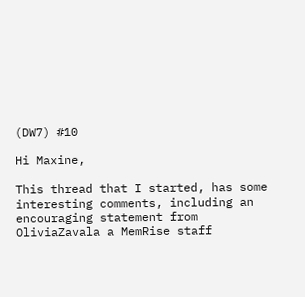(DW7) #10

Hi Maxine,

This thread that I started, has some interesting comments, including an encouraging statement from OliviaZavala a MemRise staff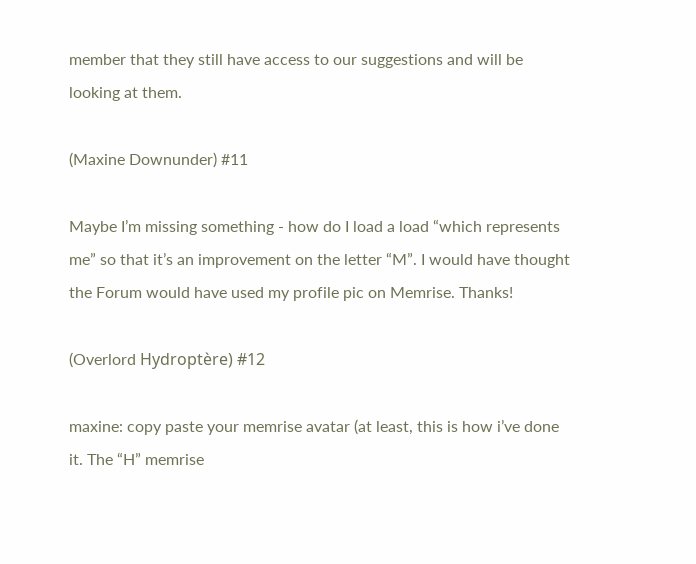member that they still have access to our suggestions and will be looking at them.

(Maxine Downunder) #11

Maybe I’m missing something - how do I load a load “which represents me” so that it’s an improvement on the letter “M”. I would have thought the Forum would have used my profile pic on Memrise. Thanks!

(Overlord Hydroptère) #12

maxine: copy paste your memrise avatar (at least, this is how i’ve done it. The “H” memrise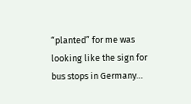“planted” for me was looking like the sign for bus stops in Germany…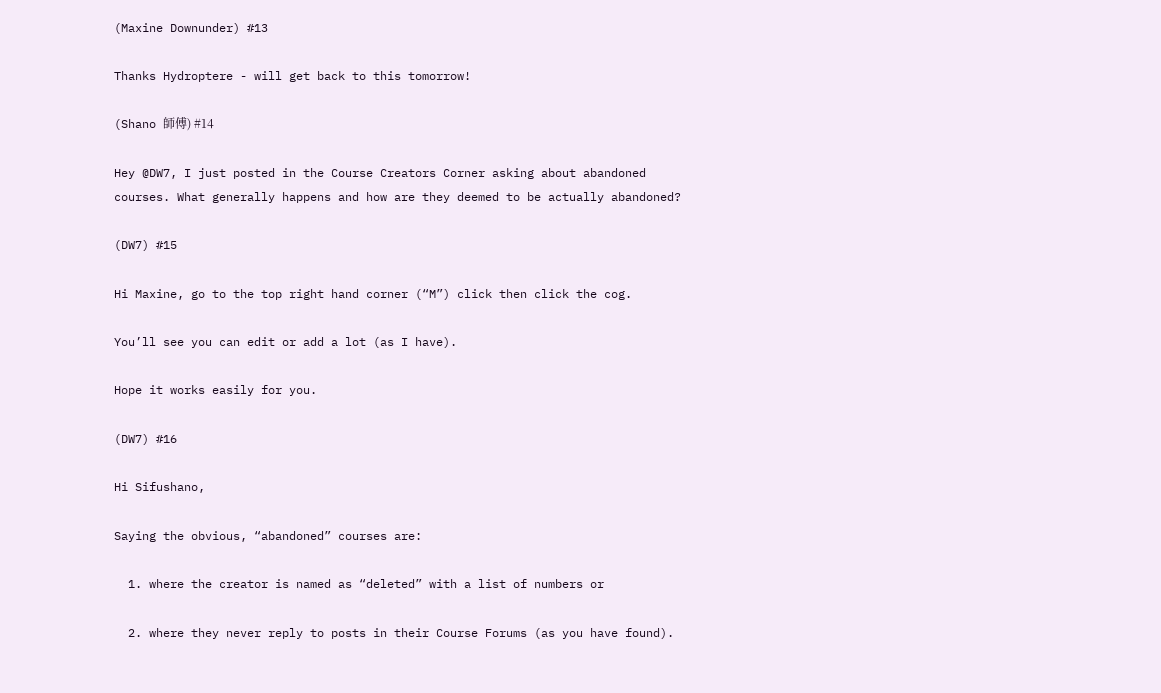(Maxine Downunder) #13

Thanks Hydroptere - will get back to this tomorrow!

(Shano 師傅) #14

Hey @DW7, I just posted in the Course Creators Corner asking about abandoned courses. What generally happens and how are they deemed to be actually abandoned?

(DW7) #15

Hi Maxine, go to the top right hand corner (“M”) click then click the cog.

You’ll see you can edit or add a lot (as I have).

Hope it works easily for you.

(DW7) #16

Hi Sifushano,

Saying the obvious, “abandoned” courses are:

  1. where the creator is named as “deleted” with a list of numbers or

  2. where they never reply to posts in their Course Forums (as you have found).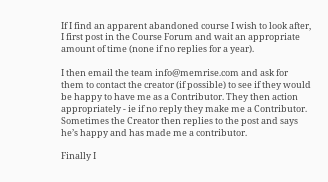If I find an apparent abandoned course I wish to look after, I first post in the Course Forum and wait an appropriate amount of time (none if no replies for a year).

I then email the team info@memrise.com and ask for them to contact the creator (if possible) to see if they would be happy to have me as a Contributor. They then action appropriately - ie if no reply they make me a Contributor. Sometimes the Creator then replies to the post and says he’s happy and has made me a contributor.

Finally I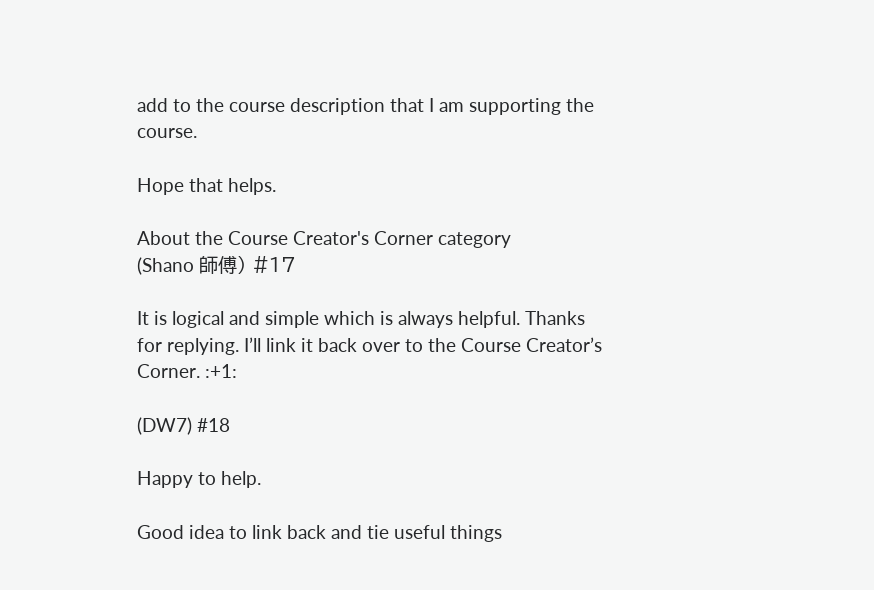add to the course description that I am supporting the course.

Hope that helps.

About the Course Creator's Corner category
(Shano 師傅) #17

It is logical and simple which is always helpful. Thanks for replying. I’ll link it back over to the Course Creator’s Corner. :+1:

(DW7) #18

Happy to help.

Good idea to link back and tie useful things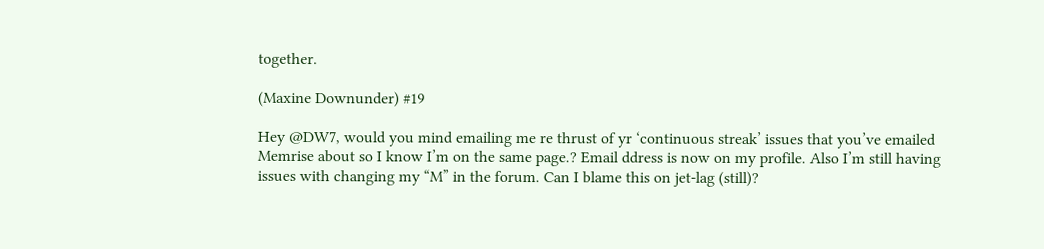together.

(Maxine Downunder) #19

Hey @DW7, would you mind emailing me re thrust of yr ‘continuous streak’ issues that you’ve emailed Memrise about so I know I’m on the same page.? Email ddress is now on my profile. Also I’m still having issues with changing my “M” in the forum. Can I blame this on jet-lag (still)?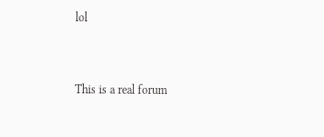lol


This is a real forum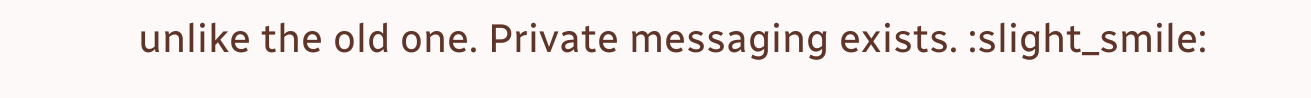unlike the old one. Private messaging exists. :slight_smile: